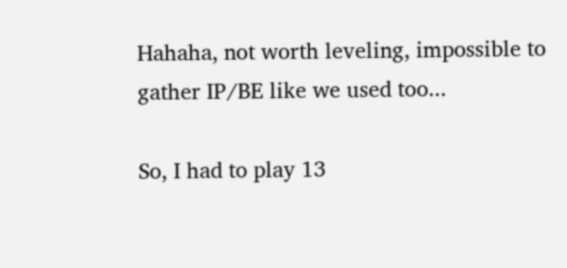Hahaha, not worth leveling, impossible to gather IP/BE like we used too...

So, I had to play 13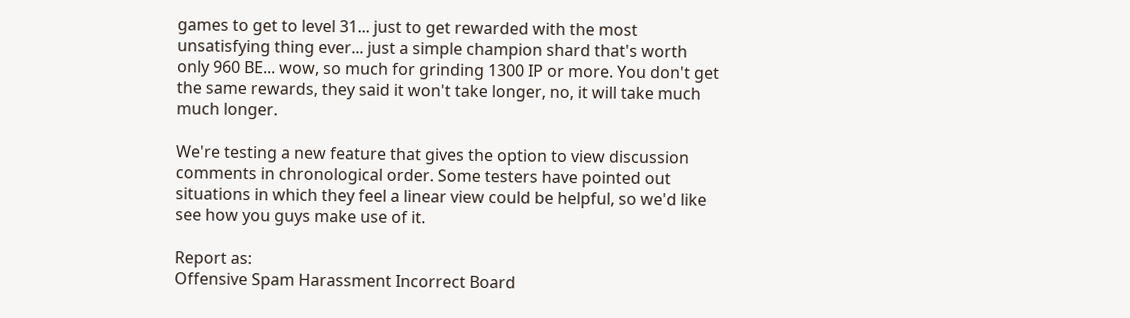games to get to level 31... just to get rewarded with the most unsatisfying thing ever... just a simple champion shard that's worth only 960 BE... wow, so much for grinding 1300 IP or more. You don't get the same rewards, they said it won't take longer, no, it will take much much longer.

We're testing a new feature that gives the option to view discussion comments in chronological order. Some testers have pointed out situations in which they feel a linear view could be helpful, so we'd like see how you guys make use of it.

Report as:
Offensive Spam Harassment Incorrect Board